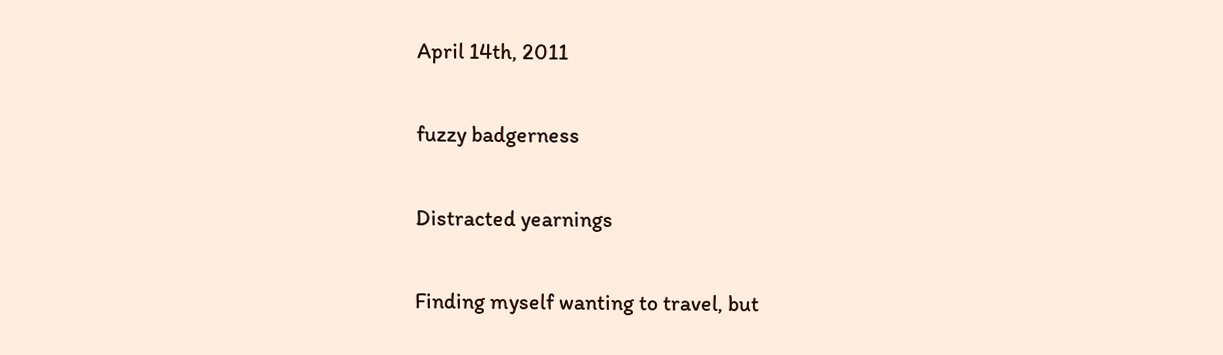April 14th, 2011

fuzzy badgerness

Distracted yearnings

Finding myself wanting to travel, but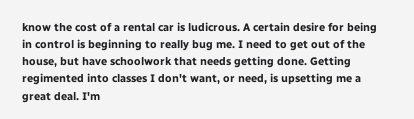know the cost of a rental car is ludicrous. A certain desire for being in control is beginning to really bug me. I need to get out of the house, but have schoolwork that needs getting done. Getting regimented into classes I don't want, or need, is upsetting me a great deal. I'm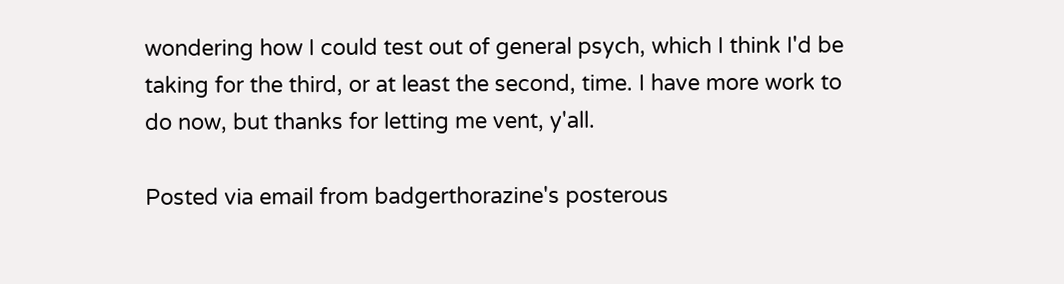wondering how I could test out of general psych, which I think I'd be taking for the third, or at least the second, time. I have more work to do now, but thanks for letting me vent, y'all.

Posted via email from badgerthorazine's posterous